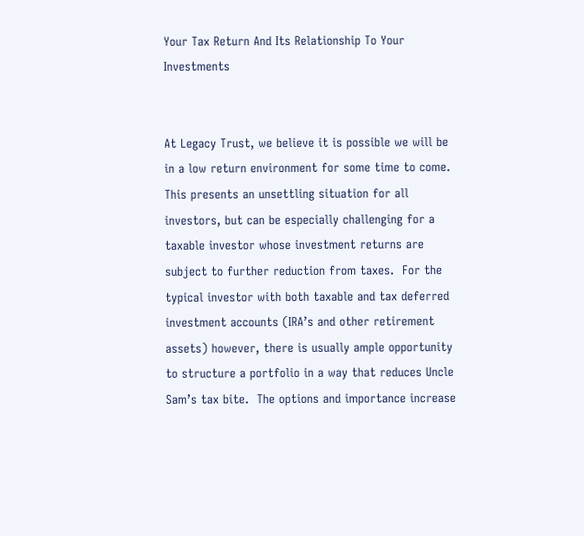Your Tax Return And Its Relationship To Your Investments


At Legacy Trust, we believe it is possible we will be in a low return environment for some time to come.  This presents an unsettling situation for all investors, but can be especially challenging for a taxable investor whose investment returns are subject to further reduction from taxes.  For the typical investor with both taxable and tax deferred investment accounts (IRA’s and other retirement assets) however, there is usually ample opportunity to structure a portfolio in a way that reduces Uncle Sam’s tax bite.  The options and importance increase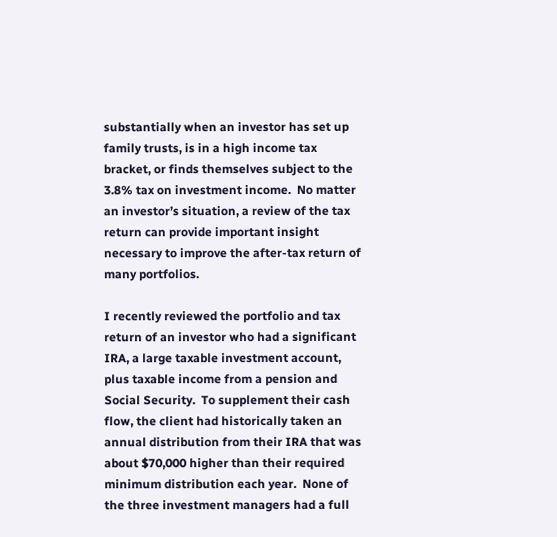substantially when an investor has set up family trusts, is in a high income tax bracket, or finds themselves subject to the 3.8% tax on investment income.  No matter an investor’s situation, a review of the tax return can provide important insight necessary to improve the after-tax return of many portfolios.

I recently reviewed the portfolio and tax return of an investor who had a significant IRA, a large taxable investment account, plus taxable income from a pension and Social Security.  To supplement their cash flow, the client had historically taken an annual distribution from their IRA that was about $70,000 higher than their required minimum distribution each year.  None of the three investment managers had a full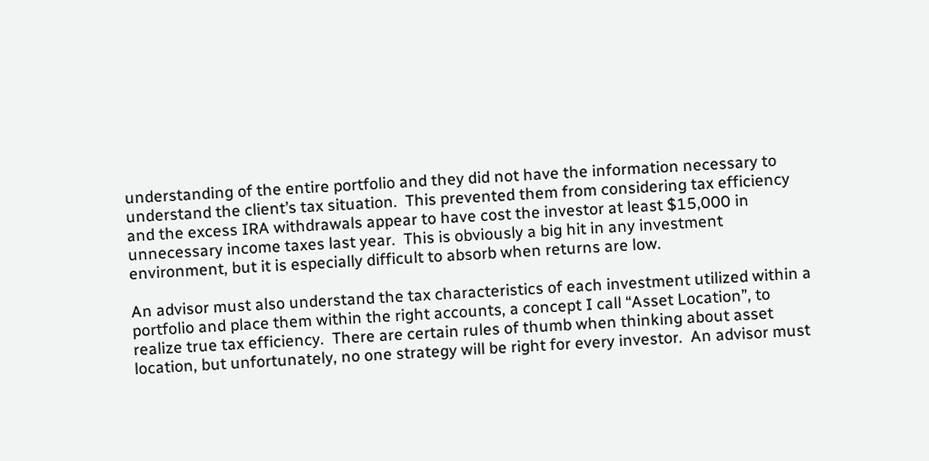understanding of the entire portfolio and they did not have the information necessary to understand the client’s tax situation.  This prevented them from considering tax efficiency and the excess IRA withdrawals appear to have cost the investor at least $15,000 in unnecessary income taxes last year.  This is obviously a big hit in any investment environment, but it is especially difficult to absorb when returns are low.

An advisor must also understand the tax characteristics of each investment utilized within a portfolio and place them within the right accounts, a concept I call “Asset Location”, to realize true tax efficiency.  There are certain rules of thumb when thinking about asset location, but unfortunately, no one strategy will be right for every investor.  An advisor must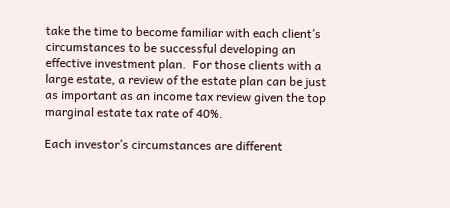take the time to become familiar with each client’s circumstances to be successful developing an effective investment plan.  For those clients with a large estate, a review of the estate plan can be just as important as an income tax review given the top marginal estate tax rate of 40%.

Each investor’s circumstances are different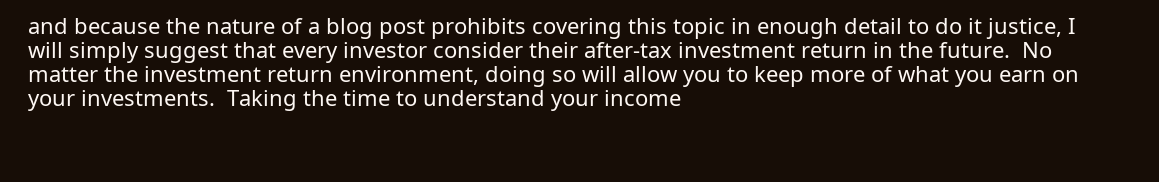and because the nature of a blog post prohibits covering this topic in enough detail to do it justice, I will simply suggest that every investor consider their after-tax investment return in the future.  No matter the investment return environment, doing so will allow you to keep more of what you earn on your investments.  Taking the time to understand your income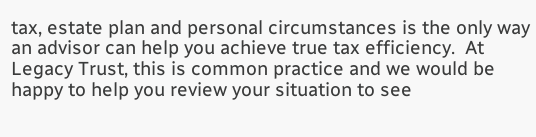tax, estate plan and personal circumstances is the only way an advisor can help you achieve true tax efficiency.  At Legacy Trust, this is common practice and we would be happy to help you review your situation to see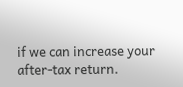if we can increase your after-tax return.